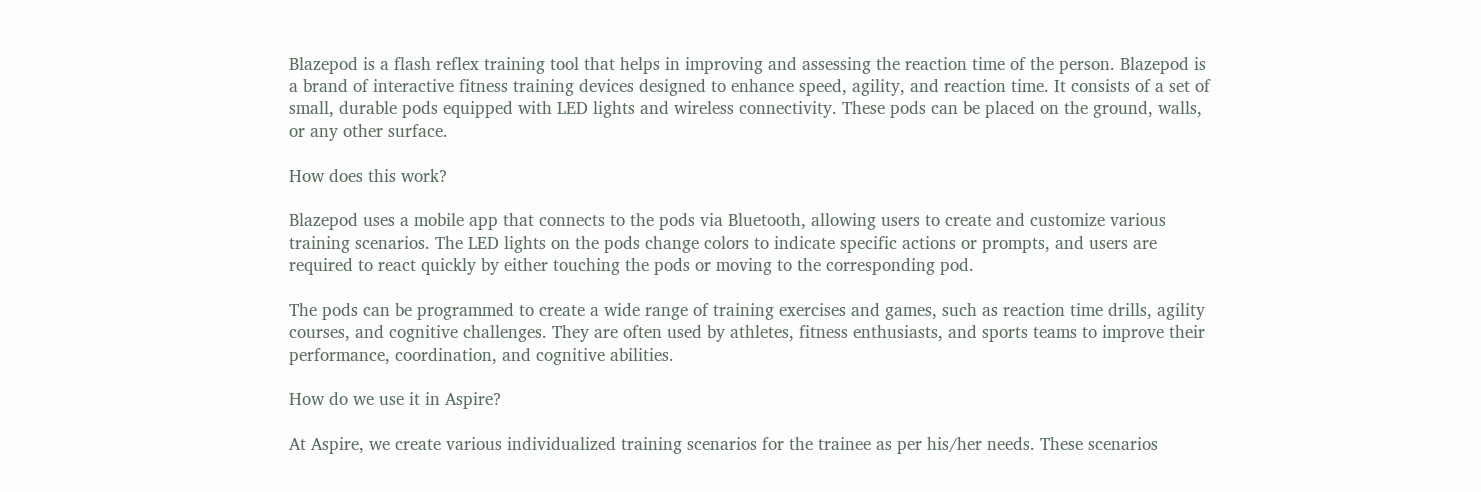Blazepod is a flash reflex training tool that helps in improving and assessing the reaction time of the person. Blazepod is a brand of interactive fitness training devices designed to enhance speed, agility, and reaction time. It consists of a set of small, durable pods equipped with LED lights and wireless connectivity. These pods can be placed on the ground, walls, or any other surface.

How does this work?

Blazepod uses a mobile app that connects to the pods via Bluetooth, allowing users to create and customize various training scenarios. The LED lights on the pods change colors to indicate specific actions or prompts, and users are required to react quickly by either touching the pods or moving to the corresponding pod.

The pods can be programmed to create a wide range of training exercises and games, such as reaction time drills, agility courses, and cognitive challenges. They are often used by athletes, fitness enthusiasts, and sports teams to improve their performance, coordination, and cognitive abilities.

How do we use it in Aspire?

At Aspire, we create various individualized training scenarios for the trainee as per his/her needs. These scenarios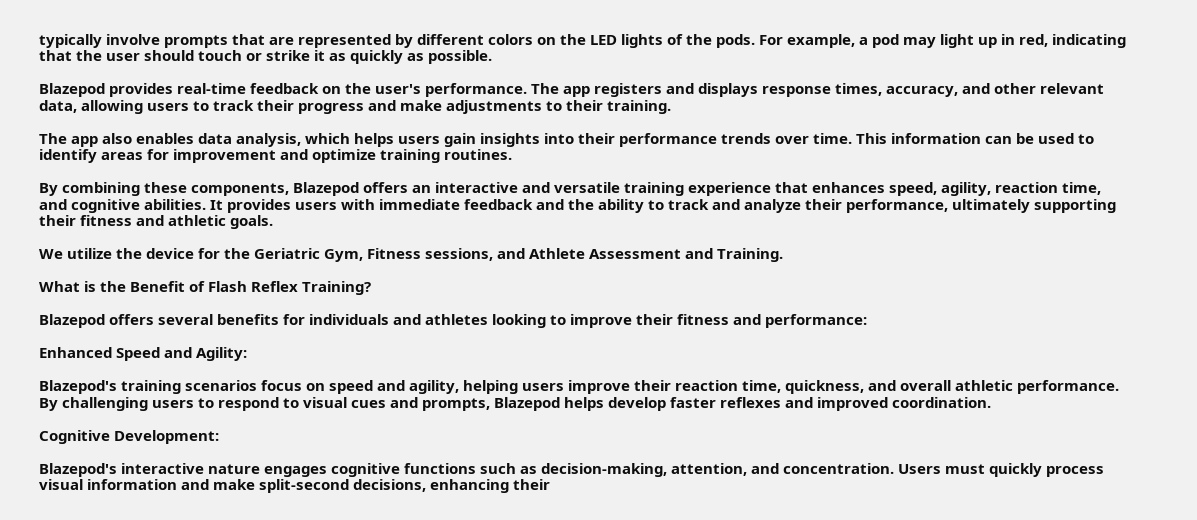typically involve prompts that are represented by different colors on the LED lights of the pods. For example, a pod may light up in red, indicating that the user should touch or strike it as quickly as possible.

Blazepod provides real-time feedback on the user's performance. The app registers and displays response times, accuracy, and other relevant data, allowing users to track their progress and make adjustments to their training.

The app also enables data analysis, which helps users gain insights into their performance trends over time. This information can be used to identify areas for improvement and optimize training routines.

By combining these components, Blazepod offers an interactive and versatile training experience that enhances speed, agility, reaction time, and cognitive abilities. It provides users with immediate feedback and the ability to track and analyze their performance, ultimately supporting their fitness and athletic goals.

We utilize the device for the Geriatric Gym, Fitness sessions, and Athlete Assessment and Training.

What is the Benefit of Flash Reflex Training?

Blazepod offers several benefits for individuals and athletes looking to improve their fitness and performance:

Enhanced Speed and Agility:

Blazepod's training scenarios focus on speed and agility, helping users improve their reaction time, quickness, and overall athletic performance. By challenging users to respond to visual cues and prompts, Blazepod helps develop faster reflexes and improved coordination.

Cognitive Development:

Blazepod's interactive nature engages cognitive functions such as decision-making, attention, and concentration. Users must quickly process visual information and make split-second decisions, enhancing their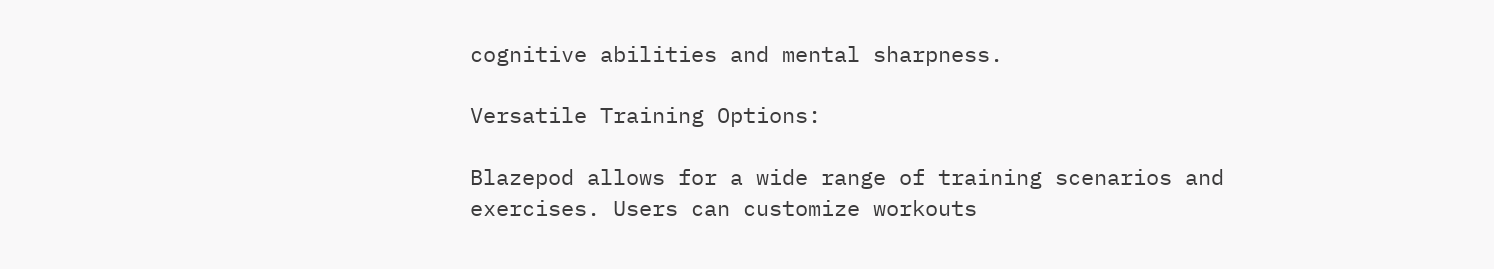cognitive abilities and mental sharpness.

Versatile Training Options:

Blazepod allows for a wide range of training scenarios and exercises. Users can customize workouts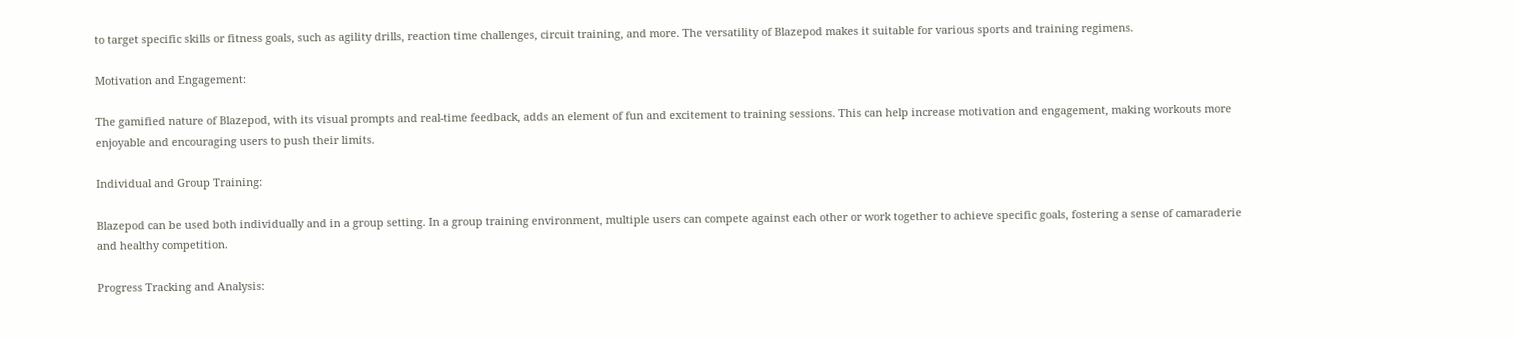to target specific skills or fitness goals, such as agility drills, reaction time challenges, circuit training, and more. The versatility of Blazepod makes it suitable for various sports and training regimens.

Motivation and Engagement:

The gamified nature of Blazepod, with its visual prompts and real-time feedback, adds an element of fun and excitement to training sessions. This can help increase motivation and engagement, making workouts more enjoyable and encouraging users to push their limits.

Individual and Group Training:

Blazepod can be used both individually and in a group setting. In a group training environment, multiple users can compete against each other or work together to achieve specific goals, fostering a sense of camaraderie and healthy competition.

Progress Tracking and Analysis: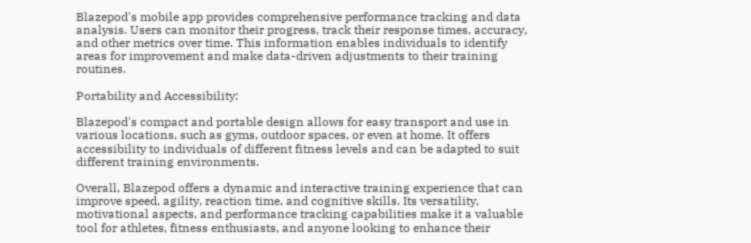Blazepod's mobile app provides comprehensive performance tracking and data analysis. Users can monitor their progress, track their response times, accuracy, and other metrics over time. This information enables individuals to identify areas for improvement and make data-driven adjustments to their training routines.

Portability and Accessibility:

Blazepod's compact and portable design allows for easy transport and use in various locations, such as gyms, outdoor spaces, or even at home. It offers accessibility to individuals of different fitness levels and can be adapted to suit different training environments.

Overall, Blazepod offers a dynamic and interactive training experience that can improve speed, agility, reaction time, and cognitive skills. Its versatility, motivational aspects, and performance tracking capabilities make it a valuable tool for athletes, fitness enthusiasts, and anyone looking to enhance their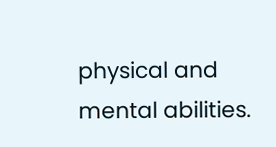physical and mental abilities.